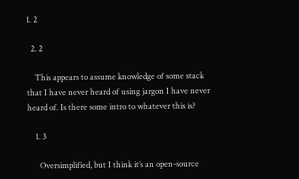1. 2

  2. 2

    This appears to assume knowledge of some stack that I have never heard of using jargon I have never heard of. Is there some intro to whatever this is?

    1. 3

      Oversimplified, but I think it’s an open-source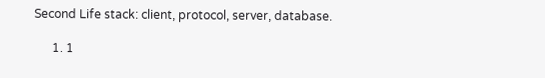Second Life stack: client, protocol, server, database.

      1. 1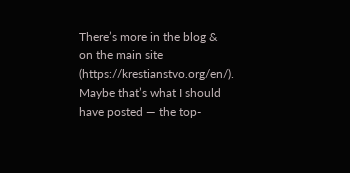There’s more in the blog & on the main site (https://krestianstvo.org/en/). Maybe that’s what I should have posted — the top-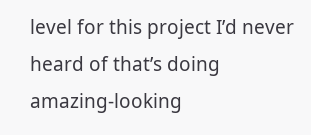level for this project I’d never heard of that’s doing amazing-looking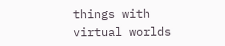things with virtual worlds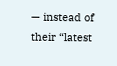— instead of their “latest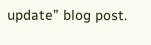update” blog post.